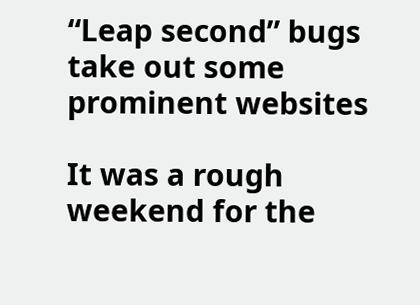“Leap second” bugs take out some prominent websites

It was a rough weekend for the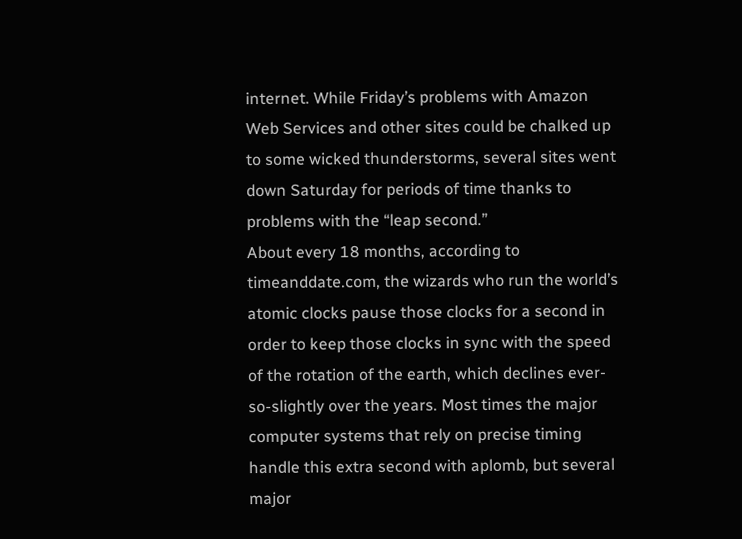internet. While Friday’s problems with Amazon Web Services and other sites could be chalked up to some wicked thunderstorms, several sites went down Saturday for periods of time thanks to problems with the “leap second.”
About every 18 months, according to timeanddate.com, the wizards who run the world’s atomic clocks pause those clocks for a second in order to keep those clocks in sync with the speed of the rotation of the earth, which declines ever-so-slightly over the years. Most times the major computer systems that rely on precise timing handle this extra second with aplomb, but several major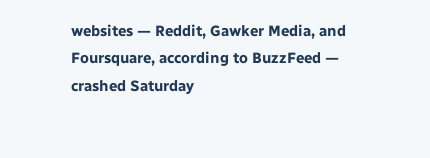websites — Reddit, Gawker Media, and Foursquare, according to BuzzFeed — crashed Saturday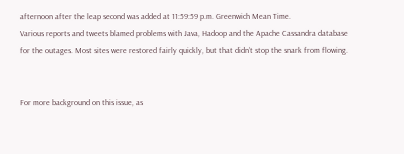afternoon after the leap second was added at 11:59:59 p.m. Greenwich Mean Time.
Various reports and tweets blamed problems with Java, Hadoop and the Apache Cassandra database for the outages. Most sites were restored fairly quickly, but that didn’t stop the snark from flowing.


For more background on this issue, as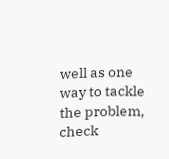well as one way to tackle the problem, check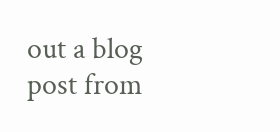out a blog post from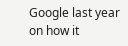Google last year on how it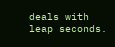deals with leap seconds.